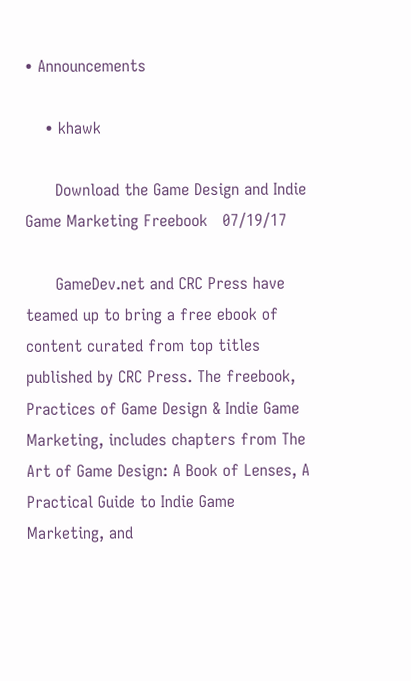• Announcements

    • khawk

      Download the Game Design and Indie Game Marketing Freebook   07/19/17

      GameDev.net and CRC Press have teamed up to bring a free ebook of content curated from top titles published by CRC Press. The freebook, Practices of Game Design & Indie Game Marketing, includes chapters from The Art of Game Design: A Book of Lenses, A Practical Guide to Indie Game Marketing, and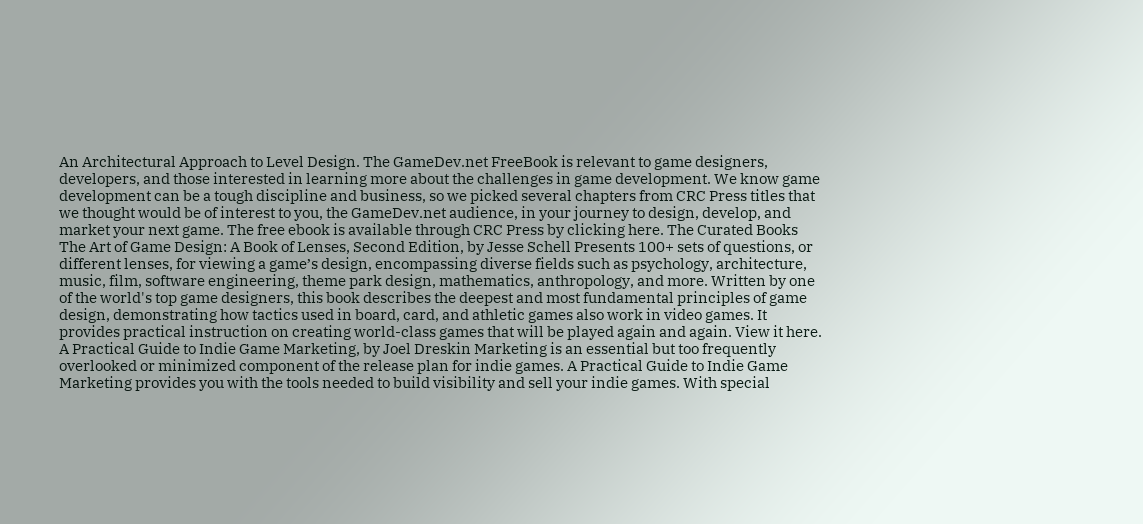An Architectural Approach to Level Design. The GameDev.net FreeBook is relevant to game designers, developers, and those interested in learning more about the challenges in game development. We know game development can be a tough discipline and business, so we picked several chapters from CRC Press titles that we thought would be of interest to you, the GameDev.net audience, in your journey to design, develop, and market your next game. The free ebook is available through CRC Press by clicking here. The Curated Books The Art of Game Design: A Book of Lenses, Second Edition, by Jesse Schell Presents 100+ sets of questions, or different lenses, for viewing a game’s design, encompassing diverse fields such as psychology, architecture, music, film, software engineering, theme park design, mathematics, anthropology, and more. Written by one of the world's top game designers, this book describes the deepest and most fundamental principles of game design, demonstrating how tactics used in board, card, and athletic games also work in video games. It provides practical instruction on creating world-class games that will be played again and again. View it here. A Practical Guide to Indie Game Marketing, by Joel Dreskin Marketing is an essential but too frequently overlooked or minimized component of the release plan for indie games. A Practical Guide to Indie Game Marketing provides you with the tools needed to build visibility and sell your indie games. With special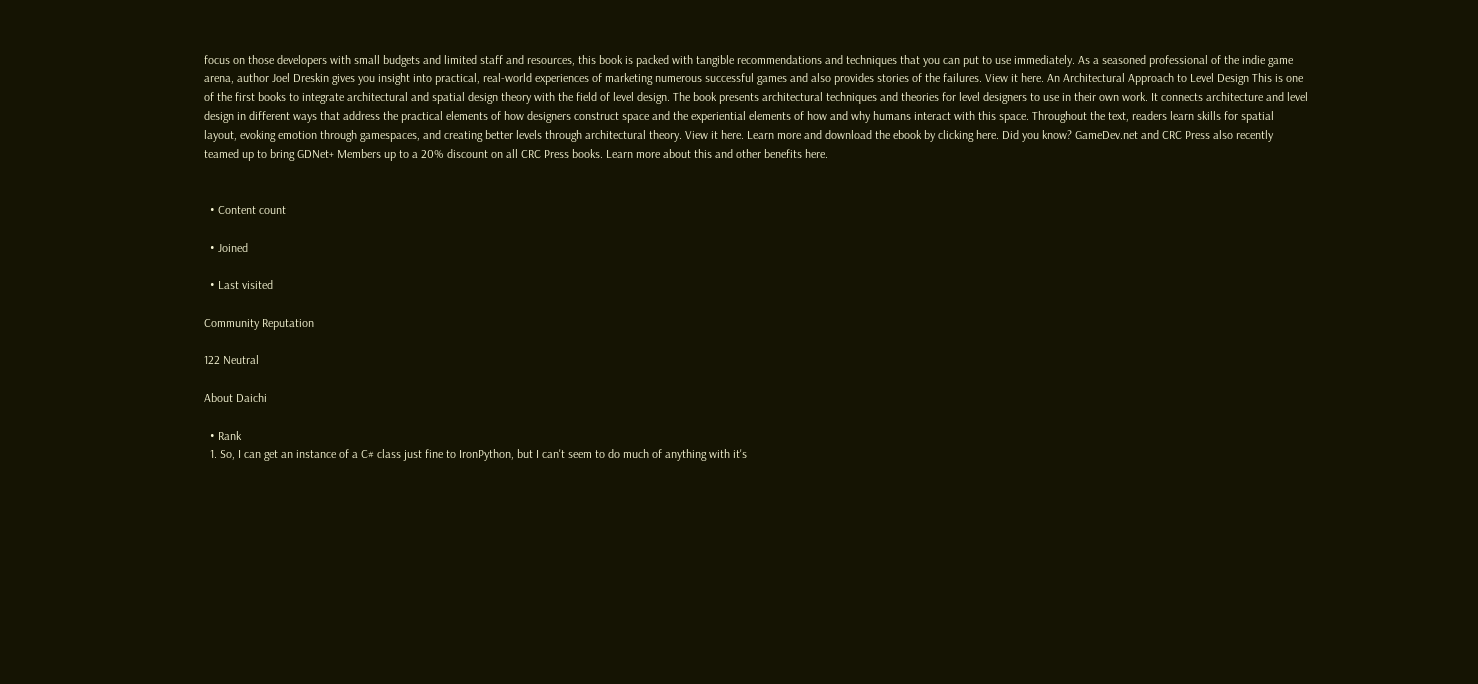focus on those developers with small budgets and limited staff and resources, this book is packed with tangible recommendations and techniques that you can put to use immediately. As a seasoned professional of the indie game arena, author Joel Dreskin gives you insight into practical, real-world experiences of marketing numerous successful games and also provides stories of the failures. View it here. An Architectural Approach to Level Design This is one of the first books to integrate architectural and spatial design theory with the field of level design. The book presents architectural techniques and theories for level designers to use in their own work. It connects architecture and level design in different ways that address the practical elements of how designers construct space and the experiential elements of how and why humans interact with this space. Throughout the text, readers learn skills for spatial layout, evoking emotion through gamespaces, and creating better levels through architectural theory. View it here. Learn more and download the ebook by clicking here. Did you know? GameDev.net and CRC Press also recently teamed up to bring GDNet+ Members up to a 20% discount on all CRC Press books. Learn more about this and other benefits here.


  • Content count

  • Joined

  • Last visited

Community Reputation

122 Neutral

About Daichi

  • Rank
  1. So, I can get an instance of a C# class just fine to IronPython, but I can't seem to do much of anything with it's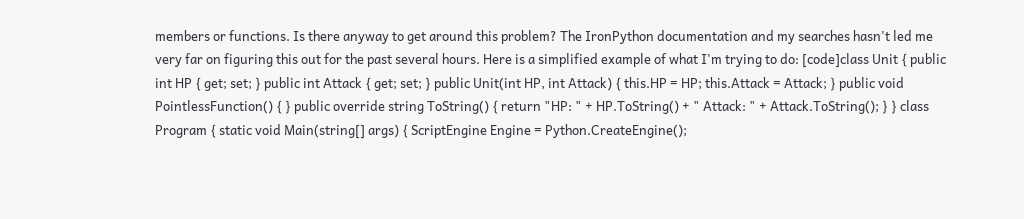members or functions. Is there anyway to get around this problem? The IronPython documentation and my searches hasn't led me very far on figuring this out for the past several hours. Here is a simplified example of what I'm trying to do: [code]class Unit { public int HP { get; set; } public int Attack { get; set; } public Unit(int HP, int Attack) { this.HP = HP; this.Attack = Attack; } public void PointlessFunction() { } public override string ToString() { return "HP: " + HP.ToString() + " Attack: " + Attack.ToString(); } } class Program { static void Main(string[] args) { ScriptEngine Engine = Python.CreateEngine();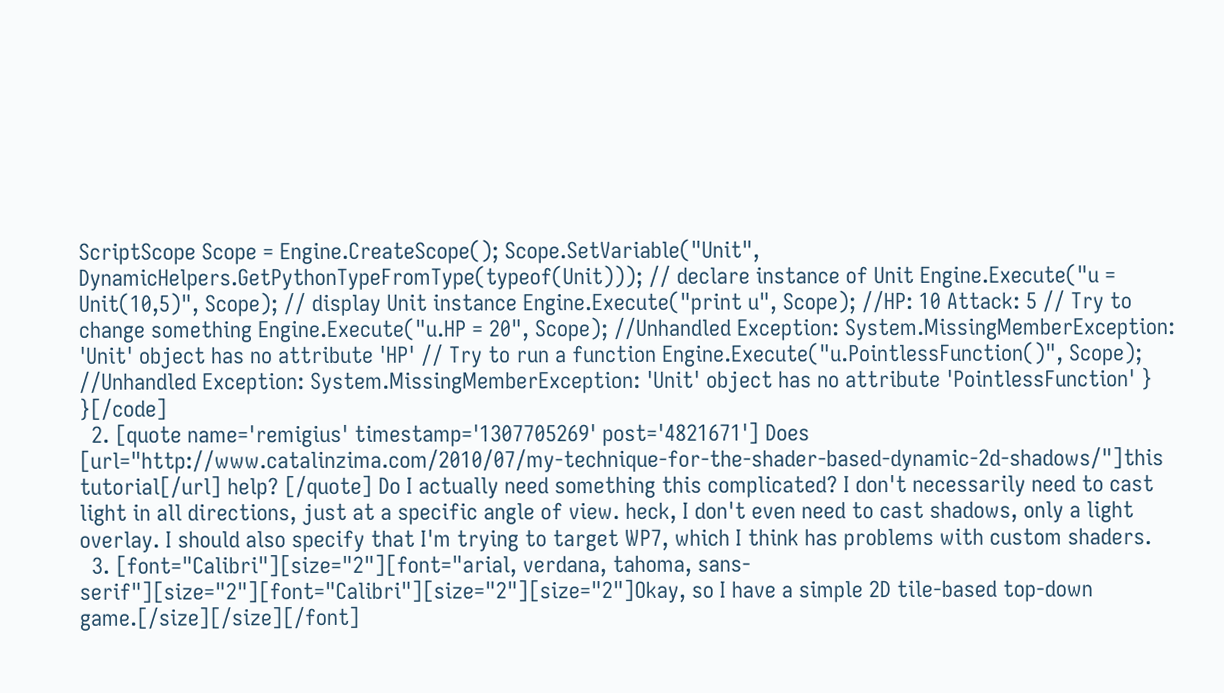ScriptScope Scope = Engine.CreateScope(); Scope.SetVariable("Unit", DynamicHelpers.GetPythonTypeFromType(typeof(Unit))); // declare instance of Unit Engine.Execute("u = Unit(10,5)", Scope); // display Unit instance Engine.Execute("print u", Scope); //HP: 10 Attack: 5 // Try to change something Engine.Execute("u.HP = 20", Scope); //Unhandled Exception: System.MissingMemberException: 'Unit' object has no attribute 'HP' // Try to run a function Engine.Execute("u.PointlessFunction()", Scope); //Unhandled Exception: System.MissingMemberException: 'Unit' object has no attribute 'PointlessFunction' } }[/code]
  2. [quote name='remigius' timestamp='1307705269' post='4821671'] Does [url="http://www.catalinzima.com/2010/07/my-technique-for-the-shader-based-dynamic-2d-shadows/"]this tutorial[/url] help? [/quote] Do I actually need something this complicated? I don't necessarily need to cast light in all directions, just at a specific angle of view. heck, I don't even need to cast shadows, only a light overlay. I should also specify that I'm trying to target WP7, which I think has problems with custom shaders.
  3. [font="Calibri"][size="2"][font="arial, verdana, tahoma, sans-serif"][size="2"][font="Calibri"][size="2"][size="2"]Okay, so I have a simple 2D tile-based top-down game.[/size][/size][/font]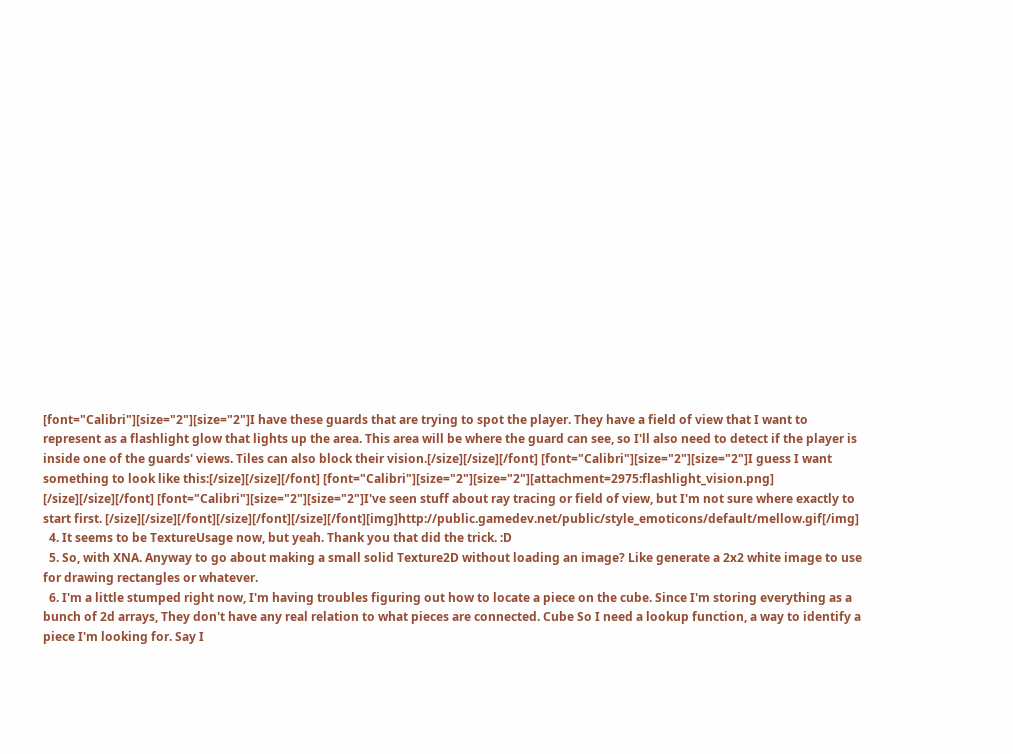[font="Calibri"][size="2"][size="2"]I have these guards that are trying to spot the player. They have a field of view that I want to represent as a flashlight glow that lights up the area. This area will be where the guard can see, so I'll also need to detect if the player is inside one of the guards' views. Tiles can also block their vision.[/size][/size][/font] [font="Calibri"][size="2"][size="2"]I guess I want something to look like this:[/size][/size][/font] [font="Calibri"][size="2"][size="2"][attachment=2975:flashlight_vision.png] [/size][/size][/font] [font="Calibri"][size="2"][size="2"]I've seen stuff about ray tracing or field of view, but I'm not sure where exactly to start first. [/size][/size][/font][/size][/font][/size][/font][img]http://public.gamedev.net/public/style_emoticons/default/mellow.gif[/img]
  4. It seems to be TextureUsage now, but yeah. Thank you that did the trick. :D
  5. So, with XNA. Anyway to go about making a small solid Texture2D without loading an image? Like generate a 2x2 white image to use for drawing rectangles or whatever.
  6. I'm a little stumped right now, I'm having troubles figuring out how to locate a piece on the cube. Since I'm storing everything as a bunch of 2d arrays, They don't have any real relation to what pieces are connected. Cube So I need a lookup function, a way to identify a piece I'm looking for. Say I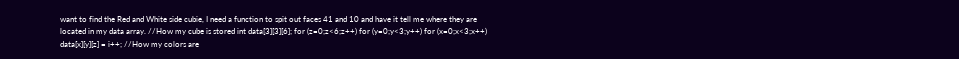want to find the Red and White side cubie, I need a function to spit out faces 41 and 10 and have it tell me where they are located in my data array. //How my cube is stored int data[3][3][6]; for (z=0;z<6;z++) for (y=0;y<3;y++) for (x=0;x<3;x++) data[x][y][z] = i++; //How my colors are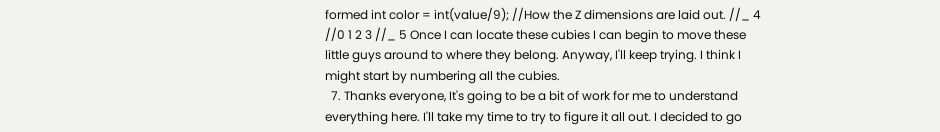formed int color = int(value/9); //How the Z dimensions are laid out. //_ 4 //0 1 2 3 //_ 5 Once I can locate these cubies I can begin to move these little guys around to where they belong. Anyway, I'll keep trying. I think I might start by numbering all the cubies.
  7. Thanks everyone, It's going to be a bit of work for me to understand everything here. I'll take my time to try to figure it all out. I decided to go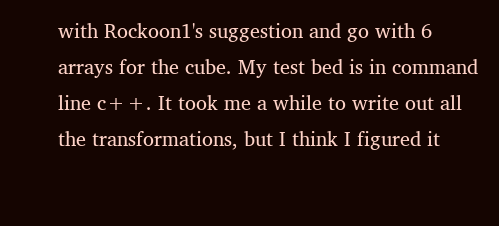with Rockoon1's suggestion and go with 6 arrays for the cube. My test bed is in command line c++. It took me a while to write out all the transformations, but I think I figured it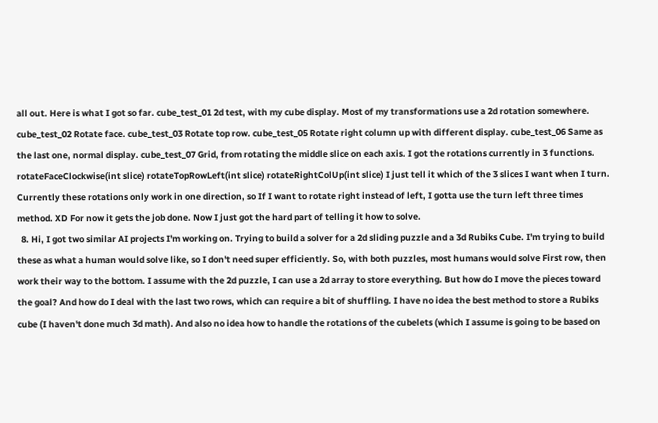all out. Here is what I got so far. cube_test_01 2d test, with my cube display. Most of my transformations use a 2d rotation somewhere. cube_test_02 Rotate face. cube_test_03 Rotate top row. cube_test_05 Rotate right column up with different display. cube_test_06 Same as the last one, normal display. cube_test_07 Grid, from rotating the middle slice on each axis. I got the rotations currently in 3 functions. rotateFaceClockwise(int slice) rotateTopRowLeft(int slice) rotateRightColUp(int slice) I just tell it which of the 3 slices I want when I turn. Currently these rotations only work in one direction, so If I want to rotate right instead of left, I gotta use the turn left three times method. XD For now it gets the job done. Now I just got the hard part of telling it how to solve.
  8. Hi, I got two similar AI projects I'm working on. Trying to build a solver for a 2d sliding puzzle and a 3d Rubiks Cube. I'm trying to build these as what a human would solve like, so I don't need super efficiently. So, with both puzzles, most humans would solve First row, then work their way to the bottom. I assume with the 2d puzzle, I can use a 2d array to store everything. But how do I move the pieces toward the goal? And how do I deal with the last two rows, which can require a bit of shuffling. I have no idea the best method to store a Rubiks cube (I haven't done much 3d math). And also no idea how to handle the rotations of the cubelets (which I assume is going to be based on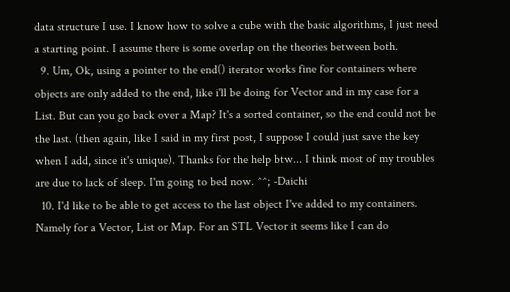data structure I use. I know how to solve a cube with the basic algorithms, I just need a starting point. I assume there is some overlap on the theories between both.
  9. Um, Ok, using a pointer to the end() iterator works fine for containers where objects are only added to the end, like i'll be doing for Vector and in my case for a List. But can you go back over a Map? It's a sorted container, so the end could not be the last. (then again, like I said in my first post, I suppose I could just save the key when I add, since it's unique). Thanks for the help btw... I think most of my troubles are due to lack of sleep. I'm going to bed now. ^^; -Daichi
  10. I'd like to be able to get access to the last object I've added to my containers. Namely for a Vector, List or Map. For an STL Vector it seems like I can do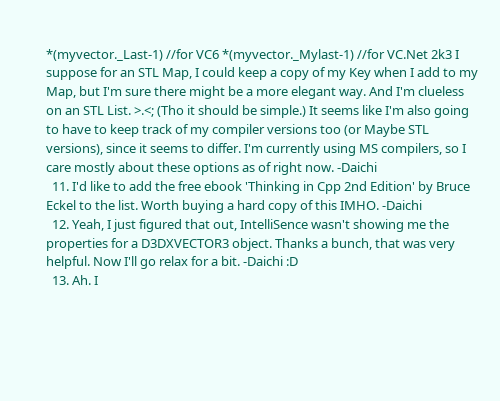*(myvector._Last-1) //for VC6 *(myvector._Mylast-1) //for VC.Net 2k3 I suppose for an STL Map, I could keep a copy of my Key when I add to my Map, but I'm sure there might be a more elegant way. And I'm clueless on an STL List. >.<; (Tho it should be simple.) It seems like I'm also going to have to keep track of my compiler versions too (or Maybe STL versions), since it seems to differ. I'm currently using MS compilers, so I care mostly about these options as of right now. -Daichi
  11. I'd like to add the free ebook 'Thinking in Cpp 2nd Edition' by Bruce Eckel to the list. Worth buying a hard copy of this IMHO. -Daichi
  12. Yeah, I just figured that out, IntelliSence wasn't showing me the properties for a D3DXVECTOR3 object. Thanks a bunch, that was very helpful. Now I'll go relax for a bit. -Daichi :D
  13. Ah. I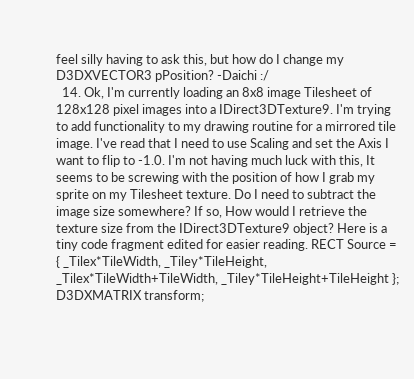feel silly having to ask this, but how do I change my D3DXVECTOR3 pPosition? -Daichi :/
  14. Ok, I'm currently loading an 8x8 image Tilesheet of 128x128 pixel images into a IDirect3DTexture9. I'm trying to add functionality to my drawing routine for a mirrored tile image. I've read that I need to use Scaling and set the Axis I want to flip to -1.0. I'm not having much luck with this, It seems to be screwing with the position of how I grab my sprite on my Tilesheet texture. Do I need to subtract the image size somewhere? If so, How would I retrieve the texture size from the IDirect3DTexture9 object? Here is a tiny code fragment edited for easier reading. RECT Source = { _Tilex*TileWidth, _Tiley*TileHeight, _Tilex*TileWidth+TileWidth, _Tiley*TileHeight+TileHeight }; D3DXMATRIX transform;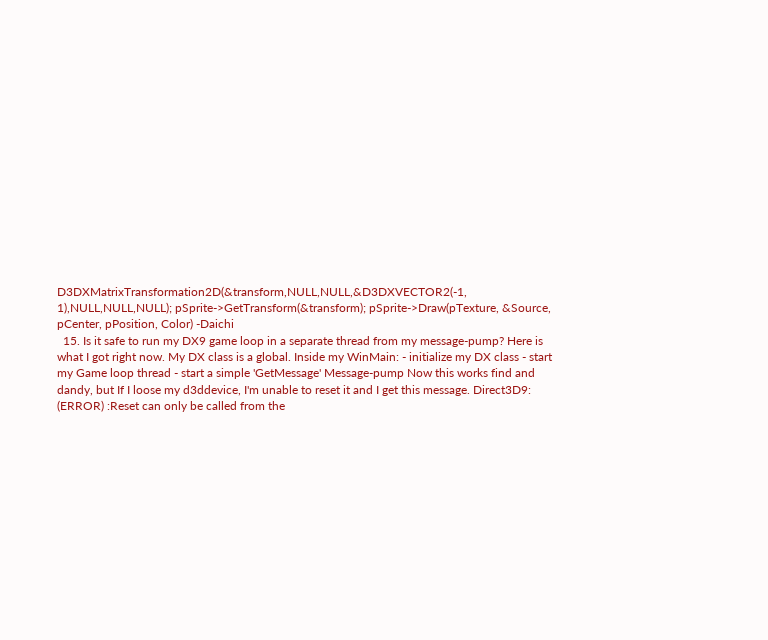D3DXMatrixTransformation2D(&transform,NULL,NULL,&D3DXVECTOR2(-1, 1),NULL,NULL,NULL); pSprite->GetTransform(&transform); pSprite->Draw(pTexture, &Source, pCenter, pPosition, Color) -Daichi
  15. Is it safe to run my DX9 game loop in a separate thread from my message-pump? Here is what I got right now. My DX class is a global. Inside my WinMain: - initialize my DX class - start my Game loop thread - start a simple 'GetMessage' Message-pump Now this works find and dandy, but If I loose my d3ddevice, I'm unable to reset it and I get this message. Direct3D9: (ERROR) :Reset can only be called from the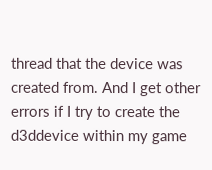thread that the device was created from. And I get other errors if I try to create the d3ddevice within my game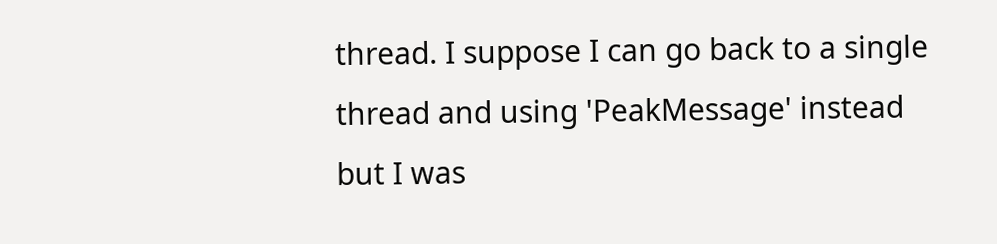thread. I suppose I can go back to a single thread and using 'PeakMessage' instead but I was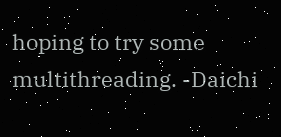hoping to try some multithreading. -Daichi